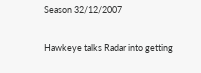Season 32/12/2007

Hawkeye talks Radar into getting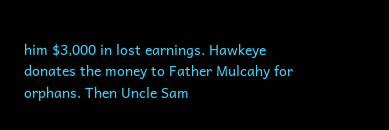him $3,000 in lost earnings. Hawkeye donates the money to Father Mulcahy for orphans. Then Uncle Sam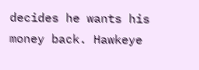decides he wants his money back. Hawkeye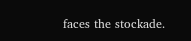faces the stockade.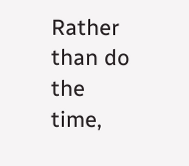Rather than do the time,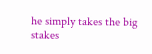he simply takes the big stakes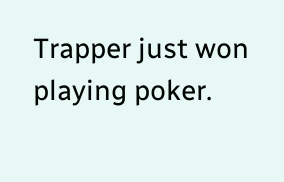Trapper just won playing poker.